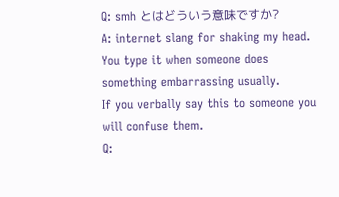Q: smh とはどういう意味ですか?
A: internet slang for shaking my head. You type it when someone does something embarrassing usually.
If you verbally say this to someone you will confuse them.
Q: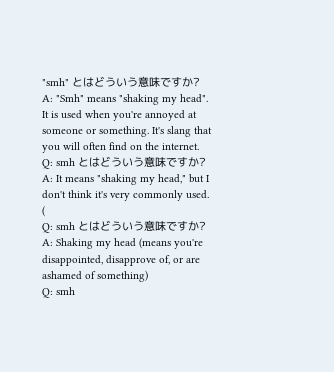"smh" とはどういう意味ですか?
A: "Smh" means "shaking my head". It is used when you're annoyed at someone or something. It's slang that you will often find on the internet.
Q: smh とはどういう意味ですか?
A: It means "shaking my head," but I don't think it's very commonly used. (
Q: smh とはどういう意味ですか?
A: Shaking my head (means you're disappointed, disapprove of, or are ashamed of something)
Q: smh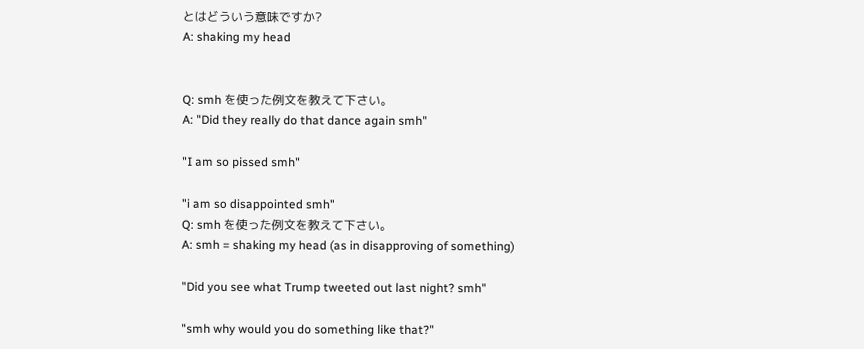とはどういう意味ですか?
A: shaking my head


Q: smh を使った例文を教えて下さい。
A: "Did they really do that dance again smh"

"I am so pissed smh"

"i am so disappointed smh"
Q: smh を使った例文を教えて下さい。
A: smh = shaking my head (as in disapproving of something)

"Did you see what Trump tweeted out last night? smh"

"smh why would you do something like that?"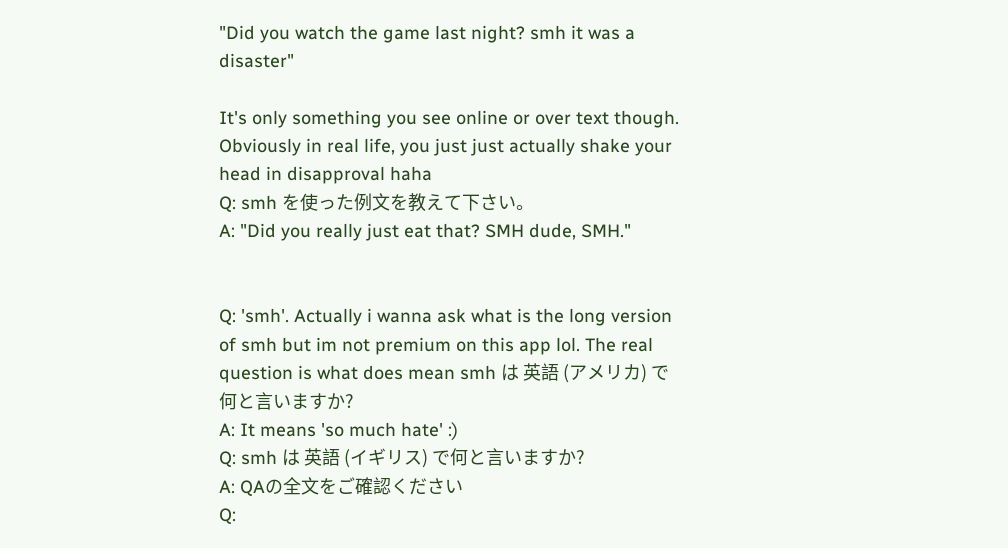"Did you watch the game last night? smh it was a disaster"

It's only something you see online or over text though. Obviously in real life, you just just actually shake your head in disapproval haha
Q: smh を使った例文を教えて下さい。
A: "Did you really just eat that? SMH dude, SMH."


Q: 'smh'. Actually i wanna ask what is the long version of smh but im not premium on this app lol. The real question is what does mean smh は 英語 (アメリカ) で何と言いますか?
A: It means 'so much hate' :)
Q: smh は 英語 (イギリス) で何と言いますか?
A: QAの全文をご確認ください
Q: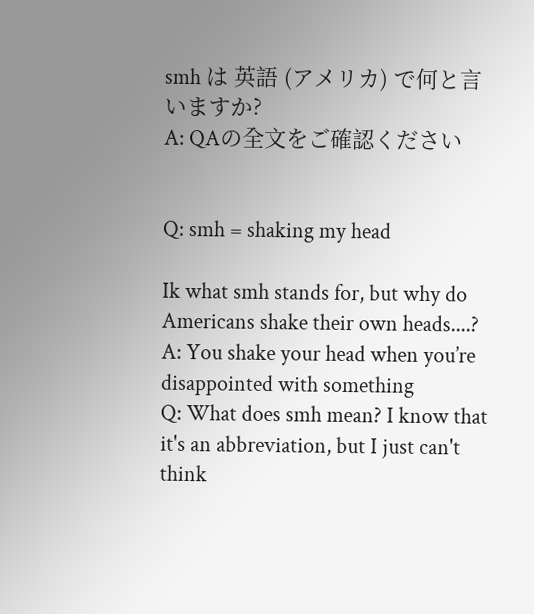smh は 英語 (アメリカ) で何と言いますか?
A: QAの全文をご確認ください


Q: smh = shaking my head

Ik what smh stands for, but why do Americans shake their own heads....?
A: You shake your head when you’re disappointed with something
Q: What does smh mean? I know that it's an abbreviation, but I just can't think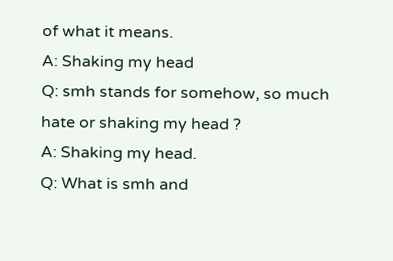of what it means.
A: Shaking my head
Q: smh stands for somehow, so much hate or shaking my head ?
A: Shaking my head.
Q: What is smh and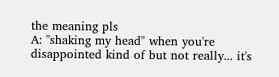the meaning pls
A: "shaking my head" when you're disappointed kind of but not really... it's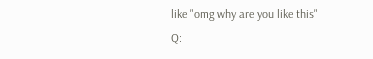like "omg why are you like this"
Q: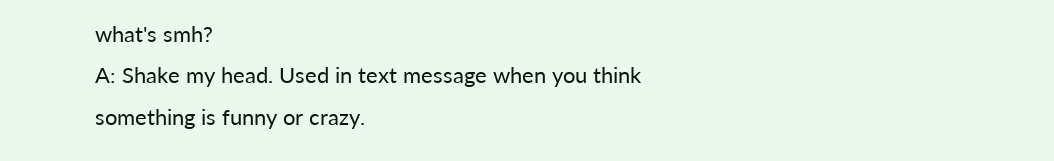what's smh?
A: Shake my head. Used in text message when you think something is funny or crazy.